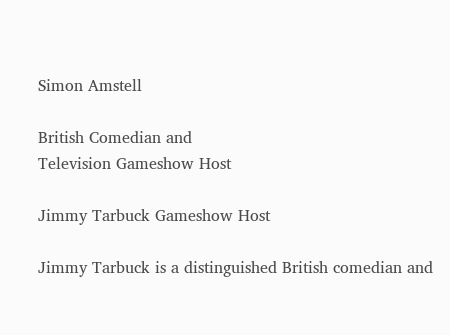Simon Amstell

British Comedian and
Television Gameshow Host

Jimmy Tarbuck Gameshow Host

Jimmy Tarbuck is a distinguished British comedian and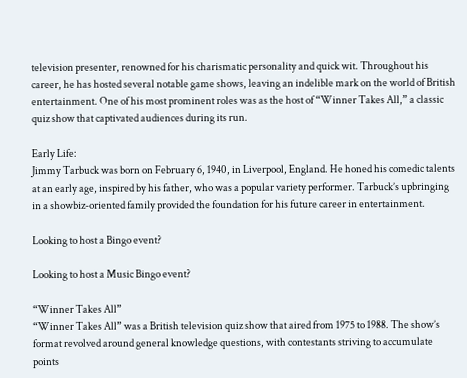television presenter, renowned for his charismatic personality and quick wit. Throughout his career, he has hosted several notable game shows, leaving an indelible mark on the world of British entertainment. One of his most prominent roles was as the host of “Winner Takes All,” a classic quiz show that captivated audiences during its run.

Early Life:
Jimmy Tarbuck was born on February 6, 1940, in Liverpool, England. He honed his comedic talents at an early age, inspired by his father, who was a popular variety performer. Tarbuck’s upbringing in a showbiz-oriented family provided the foundation for his future career in entertainment.

Looking to host a Bingo event?

Looking to host a Music Bingo event?

“Winner Takes All”
“Winner Takes All” was a British television quiz show that aired from 1975 to 1988. The show’s format revolved around general knowledge questions, with contestants striving to accumulate points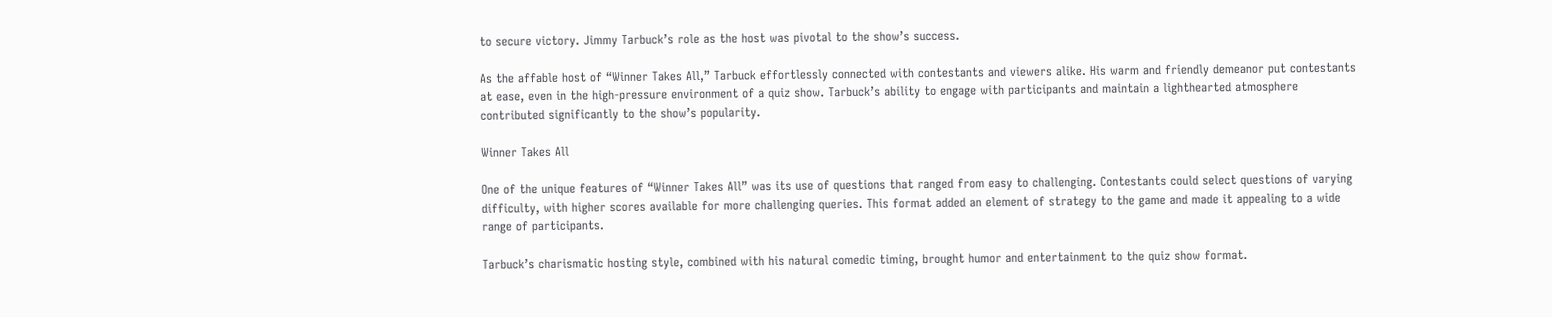to secure victory. Jimmy Tarbuck’s role as the host was pivotal to the show’s success.

As the affable host of “Winner Takes All,” Tarbuck effortlessly connected with contestants and viewers alike. His warm and friendly demeanor put contestants at ease, even in the high-pressure environment of a quiz show. Tarbuck’s ability to engage with participants and maintain a lighthearted atmosphere contributed significantly to the show’s popularity.

Winner Takes All

One of the unique features of “Winner Takes All” was its use of questions that ranged from easy to challenging. Contestants could select questions of varying difficulty, with higher scores available for more challenging queries. This format added an element of strategy to the game and made it appealing to a wide range of participants.

Tarbuck’s charismatic hosting style, combined with his natural comedic timing, brought humor and entertainment to the quiz show format.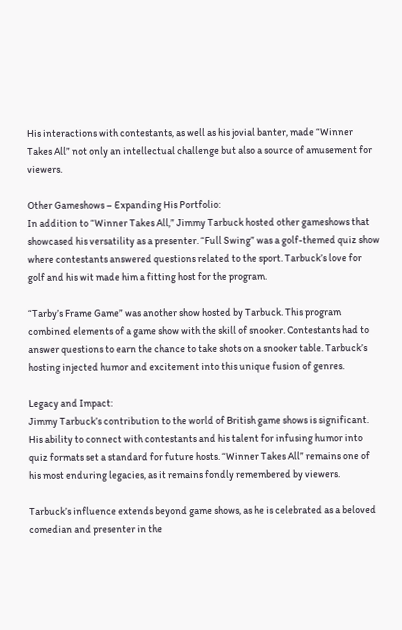His interactions with contestants, as well as his jovial banter, made “Winner Takes All” not only an intellectual challenge but also a source of amusement for viewers.

Other Gameshows – Expanding His Portfolio:
In addition to “Winner Takes All,” Jimmy Tarbuck hosted other gameshows that showcased his versatility as a presenter. “Full Swing” was a golf-themed quiz show where contestants answered questions related to the sport. Tarbuck’s love for golf and his wit made him a fitting host for the program.

“Tarby’s Frame Game” was another show hosted by Tarbuck. This program combined elements of a game show with the skill of snooker. Contestants had to answer questions to earn the chance to take shots on a snooker table. Tarbuck’s hosting injected humor and excitement into this unique fusion of genres.

Legacy and Impact:
Jimmy Tarbuck’s contribution to the world of British game shows is significant. His ability to connect with contestants and his talent for infusing humor into quiz formats set a standard for future hosts. “Winner Takes All” remains one of his most enduring legacies, as it remains fondly remembered by viewers.

Tarbuck’s influence extends beyond game shows, as he is celebrated as a beloved comedian and presenter in the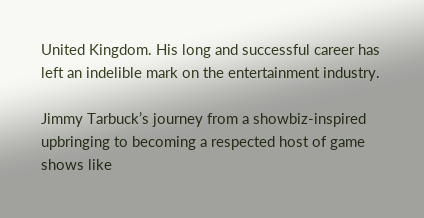United Kingdom. His long and successful career has left an indelible mark on the entertainment industry.

Jimmy Tarbuck’s journey from a showbiz-inspired upbringing to becoming a respected host of game shows like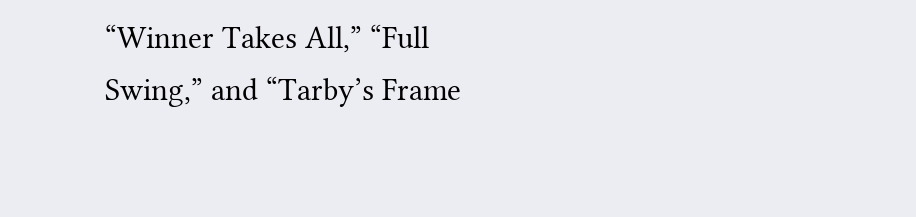“Winner Takes All,” “Full Swing,” and “Tarby’s Frame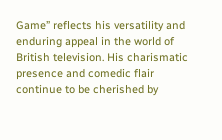Game” reflects his versatility and enduring appeal in the world of British television. His charismatic presence and comedic flair continue to be cherished by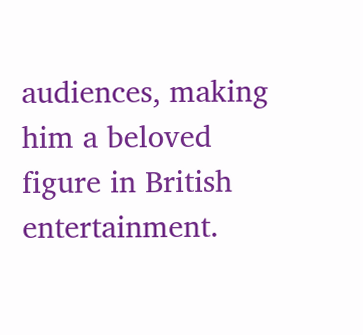audiences, making him a beloved figure in British entertainment.